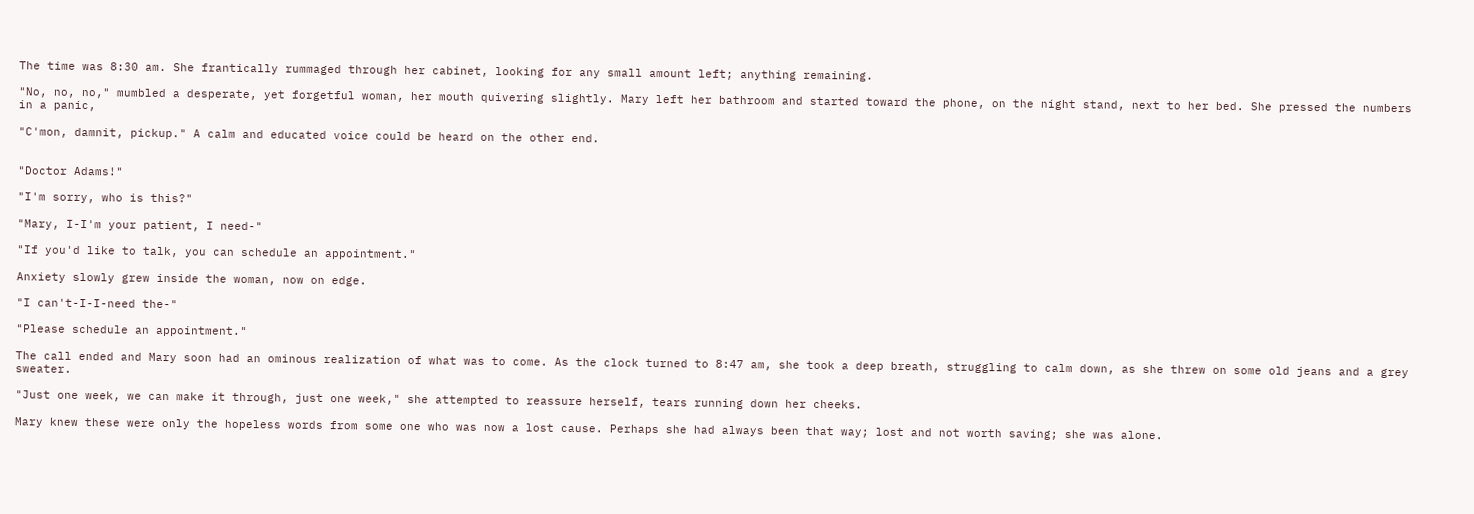The time was 8:30 am. She frantically rummaged through her cabinet, looking for any small amount left; anything remaining.

"No, no, no," mumbled a desperate, yet forgetful woman, her mouth quivering slightly. Mary left her bathroom and started toward the phone, on the night stand, next to her bed. She pressed the numbers in a panic,

"C'mon, damnit, pickup." A calm and educated voice could be heard on the other end.


"Doctor Adams!"

"I'm sorry, who is this?"

"Mary, I-I'm your patient, I need-"

"If you'd like to talk, you can schedule an appointment."

Anxiety slowly grew inside the woman, now on edge.

"I can't-I-I-need the-"

"Please schedule an appointment."

The call ended and Mary soon had an ominous realization of what was to come. As the clock turned to 8:47 am, she took a deep breath, struggling to calm down, as she threw on some old jeans and a grey sweater.

"Just one week, we can make it through, just one week," she attempted to reassure herself, tears running down her cheeks.

Mary knew these were only the hopeless words from some one who was now a lost cause. Perhaps she had always been that way; lost and not worth saving; she was alone.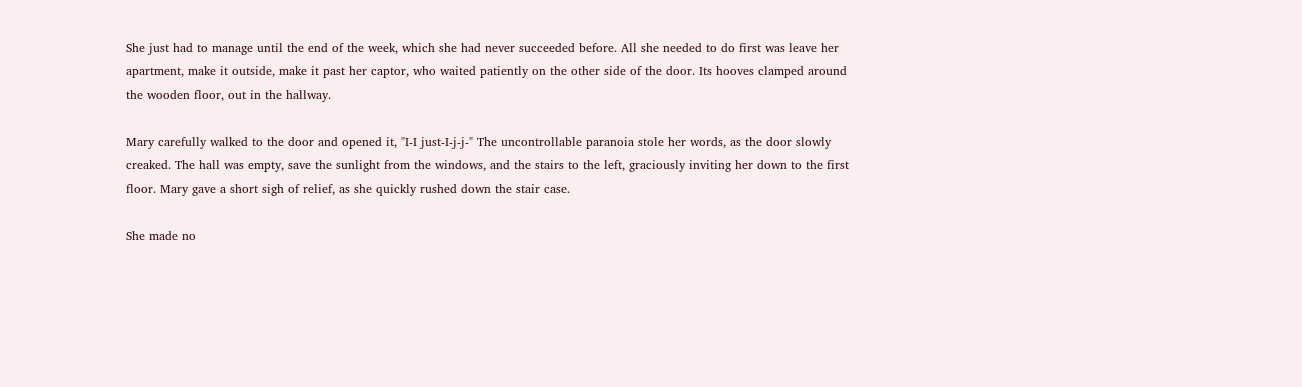She just had to manage until the end of the week, which she had never succeeded before. All she needed to do first was leave her apartment, make it outside, make it past her captor, who waited patiently on the other side of the door. Its hooves clamped around the wooden floor, out in the hallway.

Mary carefully walked to the door and opened it, "I-I just-I-j-j-" The uncontrollable paranoia stole her words, as the door slowly creaked. The hall was empty, save the sunlight from the windows, and the stairs to the left, graciously inviting her down to the first floor. Mary gave a short sigh of relief, as she quickly rushed down the stair case.

She made no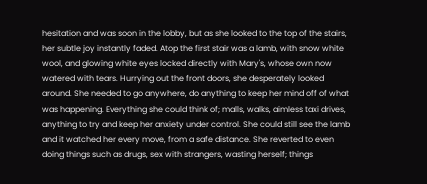hesitation and was soon in the lobby, but as she looked to the top of the stairs, her subtle joy instantly faded. Atop the first stair was a lamb, with snow white wool, and glowing white eyes locked directly with Mary's, whose own now watered with tears. Hurrying out the front doors, she desperately looked around. She needed to go anywhere, do anything to keep her mind off of what was happening. Everything she could think of; malls, walks, aimless taxi drives, anything to try and keep her anxiety under control. She could still see the lamb and it watched her every move, from a safe distance. She reverted to even doing things such as drugs, sex with strangers, wasting herself; things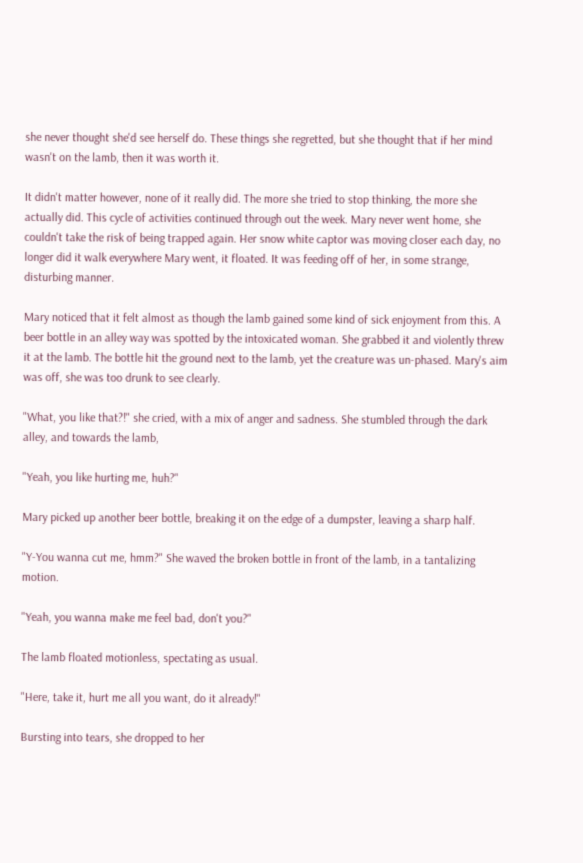she never thought she'd see herself do. These things she regretted, but she thought that if her mind wasn't on the lamb, then it was worth it.

It didn't matter however, none of it really did. The more she tried to stop thinking, the more she actually did. This cycle of activities continued through out the week. Mary never went home, she couldn't take the risk of being trapped again. Her snow white captor was moving closer each day, no longer did it walk everywhere Mary went, it floated. It was feeding off of her, in some strange, disturbing manner.

Mary noticed that it felt almost as though the lamb gained some kind of sick enjoyment from this. A beer bottle in an alley way was spotted by the intoxicated woman. She grabbed it and violently threw it at the lamb. The bottle hit the ground next to the lamb, yet the creature was un-phased. Mary's aim was off, she was too drunk to see clearly.

"What, you like that?!" she cried, with a mix of anger and sadness. She stumbled through the dark alley, and towards the lamb,

"Yeah, you like hurting me, huh?"

Mary picked up another beer bottle, breaking it on the edge of a dumpster, leaving a sharp half.

"Y-You wanna cut me, hmm?" She waved the broken bottle in front of the lamb, in a tantalizing motion.

"Yeah, you wanna make me feel bad, don't you?"

The lamb floated motionless, spectating as usual.

"Here, take it, hurt me all you want, do it already!"

Bursting into tears, she dropped to her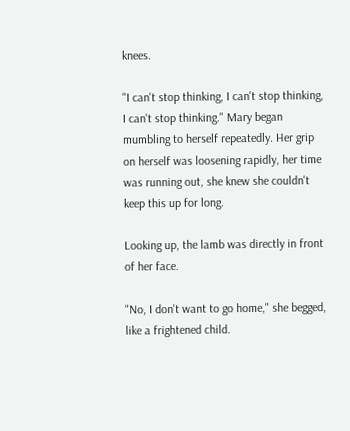knees.

"I can't stop thinking, I can't stop thinking, I can't stop thinking." Mary began mumbling to herself repeatedly. Her grip on herself was loosening rapidly, her time was running out, she knew she couldn't keep this up for long.

Looking up, the lamb was directly in front of her face.

"No, I don't want to go home," she begged, like a frightened child.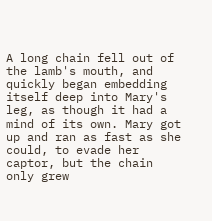A long chain fell out of the lamb's mouth, and quickly began embedding itself deep into Mary's leg, as though it had a mind of its own. Mary got up and ran as fast as she could, to evade her captor, but the chain only grew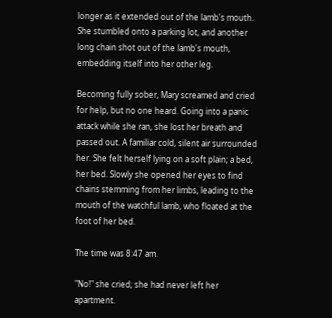longer as it extended out of the lamb's mouth. She stumbled onto a parking lot, and another long chain shot out of the lamb's mouth, embedding itself into her other leg.

Becoming fully sober, Mary screamed and cried for help, but no one heard. Going into a panic attack while she ran, she lost her breath and passed out. A familiar cold, silent air surrounded her. She felt herself lying on a soft plain; a bed, her bed. Slowly she opened her eyes to find chains stemming from her limbs, leading to the mouth of the watchful lamb, who floated at the foot of her bed.

The time was 8:47 am.

"No!" she cried; she had never left her apartment.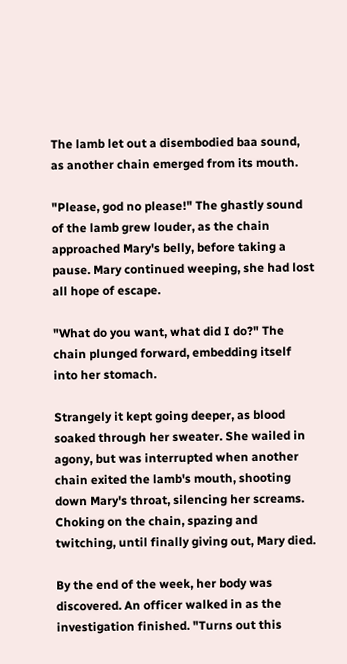The lamb let out a disembodied baa sound, as another chain emerged from its mouth.

"Please, god no please!" The ghastly sound of the lamb grew louder, as the chain approached Mary's belly, before taking a pause. Mary continued weeping, she had lost all hope of escape.

"What do you want, what did I do?" The chain plunged forward, embedding itself into her stomach.

Strangely it kept going deeper, as blood soaked through her sweater. She wailed in agony, but was interrupted when another chain exited the lamb's mouth, shooting down Mary's throat, silencing her screams. Choking on the chain, spazing and twitching, until finally giving out, Mary died.

By the end of the week, her body was discovered. An officer walked in as the investigation finished. "Turns out this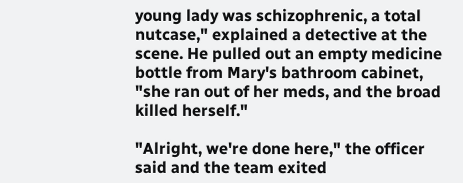young lady was schizophrenic, a total nutcase," explained a detective at the scene. He pulled out an empty medicine bottle from Mary's bathroom cabinet, "she ran out of her meds, and the broad killed herself."

"Alright, we're done here," the officer said and the team exited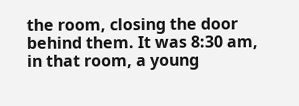the room, closing the door behind them. It was 8:30 am, in that room, a young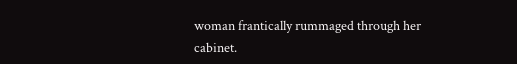woman frantically rummaged through her cabinet.